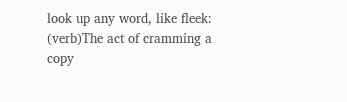look up any word, like fleek:
(verb)The act of cramming a copy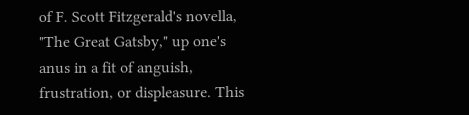of F. Scott Fitzgerald's novella, "The Great Gatsby," up one's anus in a fit of anguish, frustration, or displeasure. This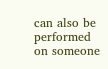can also be performed on someone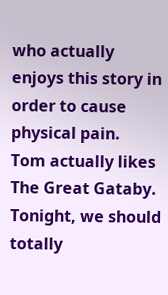who actually enjoys this story in order to cause physical pain.
Tom actually likes The Great Gataby. Tonight, we should totally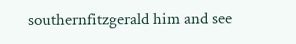southernfitzgerald him and see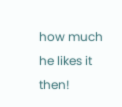how much he likes it then!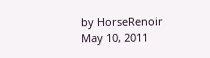by HorseRenoir May 10, 2011